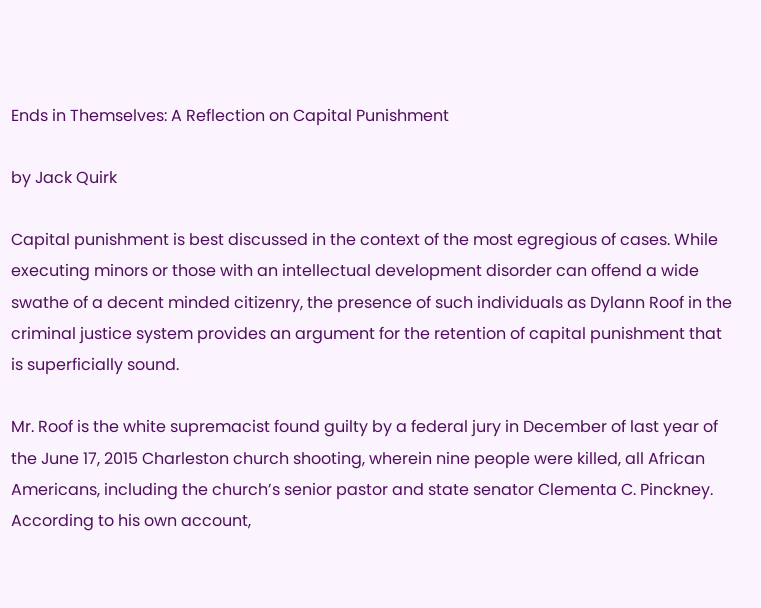Ends in Themselves: A Reflection on Capital Punishment

by Jack Quirk

Capital punishment is best discussed in the context of the most egregious of cases. While executing minors or those with an intellectual development disorder can offend a wide swathe of a decent minded citizenry, the presence of such individuals as Dylann Roof in the criminal justice system provides an argument for the retention of capital punishment that is superficially sound.

Mr. Roof is the white supremacist found guilty by a federal jury in December of last year of the June 17, 2015 Charleston church shooting, wherein nine people were killed, all African Americans, including the church’s senior pastor and state senator Clementa C. Pinckney. According to his own account,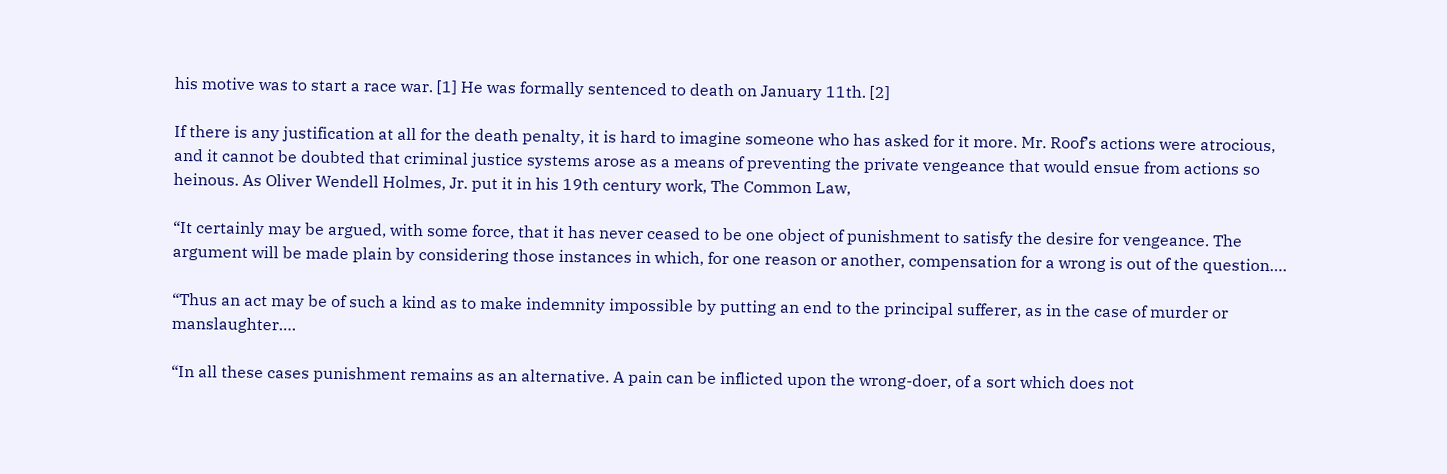his motive was to start a race war. [1] He was formally sentenced to death on January 11th. [2]

If there is any justification at all for the death penalty, it is hard to imagine someone who has asked for it more. Mr. Roof’s actions were atrocious, and it cannot be doubted that criminal justice systems arose as a means of preventing the private vengeance that would ensue from actions so heinous. As Oliver Wendell Holmes, Jr. put it in his 19th century work, The Common Law,

“It certainly may be argued, with some force, that it has never ceased to be one object of punishment to satisfy the desire for vengeance. The argument will be made plain by considering those instances in which, for one reason or another, compensation for a wrong is out of the question….

“Thus an act may be of such a kind as to make indemnity impossible by putting an end to the principal sufferer, as in the case of murder or manslaughter….

“In all these cases punishment remains as an alternative. A pain can be inflicted upon the wrong-doer, of a sort which does not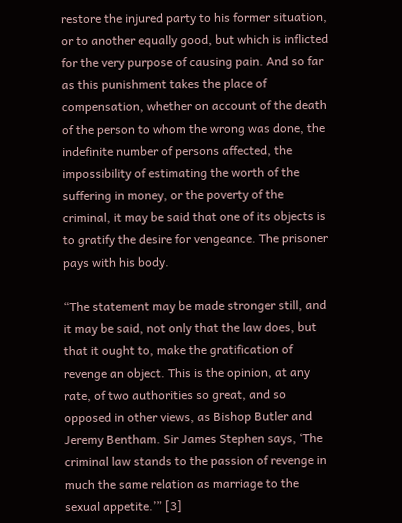restore the injured party to his former situation, or to another equally good, but which is inflicted for the very purpose of causing pain. And so far as this punishment takes the place of compensation, whether on account of the death of the person to whom the wrong was done, the indefinite number of persons affected, the impossibility of estimating the worth of the suffering in money, or the poverty of the criminal, it may be said that one of its objects is to gratify the desire for vengeance. The prisoner pays with his body.

“The statement may be made stronger still, and it may be said, not only that the law does, but that it ought to, make the gratification of revenge an object. This is the opinion, at any rate, of two authorities so great, and so opposed in other views, as Bishop Butler and Jeremy Bentham. Sir James Stephen says, ‘The criminal law stands to the passion of revenge in much the same relation as marriage to the sexual appetite.’” [3]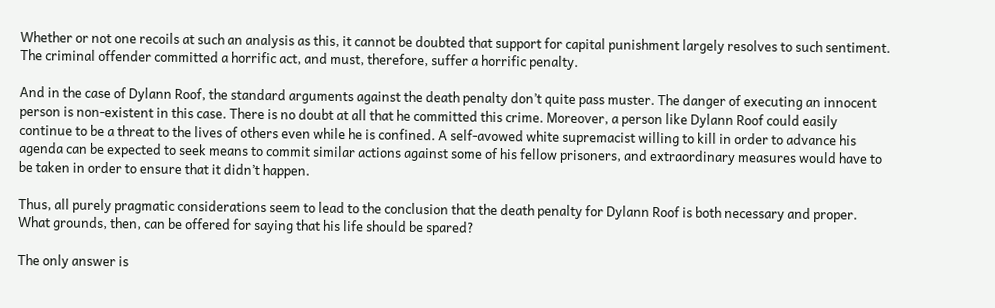Whether or not one recoils at such an analysis as this, it cannot be doubted that support for capital punishment largely resolves to such sentiment. The criminal offender committed a horrific act, and must, therefore, suffer a horrific penalty.

And in the case of Dylann Roof, the standard arguments against the death penalty don’t quite pass muster. The danger of executing an innocent person is non-existent in this case. There is no doubt at all that he committed this crime. Moreover, a person like Dylann Roof could easily continue to be a threat to the lives of others even while he is confined. A self-avowed white supremacist willing to kill in order to advance his agenda can be expected to seek means to commit similar actions against some of his fellow prisoners, and extraordinary measures would have to be taken in order to ensure that it didn’t happen.

Thus, all purely pragmatic considerations seem to lead to the conclusion that the death penalty for Dylann Roof is both necessary and proper. What grounds, then, can be offered for saying that his life should be spared?

The only answer is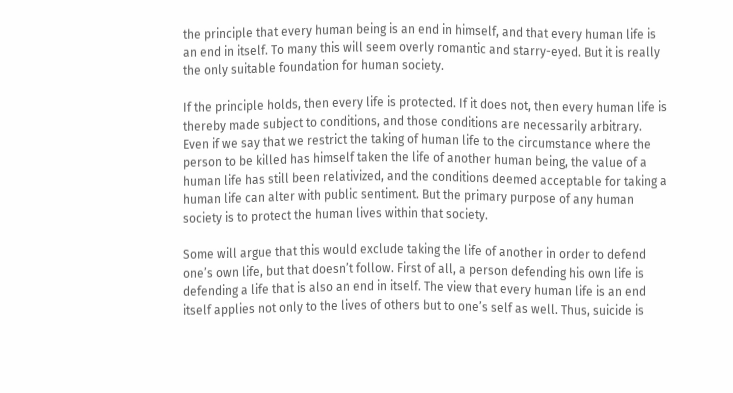the principle that every human being is an end in himself, and that every human life is an end in itself. To many this will seem overly romantic and starry-eyed. But it is really the only suitable foundation for human society.

If the principle holds, then every life is protected. If it does not, then every human life is thereby made subject to conditions, and those conditions are necessarily arbitrary. Even if we say that we restrict the taking of human life to the circumstance where the person to be killed has himself taken the life of another human being, the value of a human life has still been relativized, and the conditions deemed acceptable for taking a human life can alter with public sentiment. But the primary purpose of any human society is to protect the human lives within that society.

Some will argue that this would exclude taking the life of another in order to defend one’s own life, but that doesn’t follow. First of all, a person defending his own life is defending a life that is also an end in itself. The view that every human life is an end itself applies not only to the lives of others but to one’s self as well. Thus, suicide is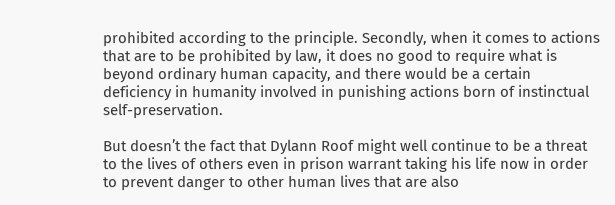prohibited according to the principle. Secondly, when it comes to actions that are to be prohibited by law, it does no good to require what is beyond ordinary human capacity, and there would be a certain deficiency in humanity involved in punishing actions born of instinctual self-preservation.

But doesn’t the fact that Dylann Roof might well continue to be a threat to the lives of others even in prison warrant taking his life now in order to prevent danger to other human lives that are also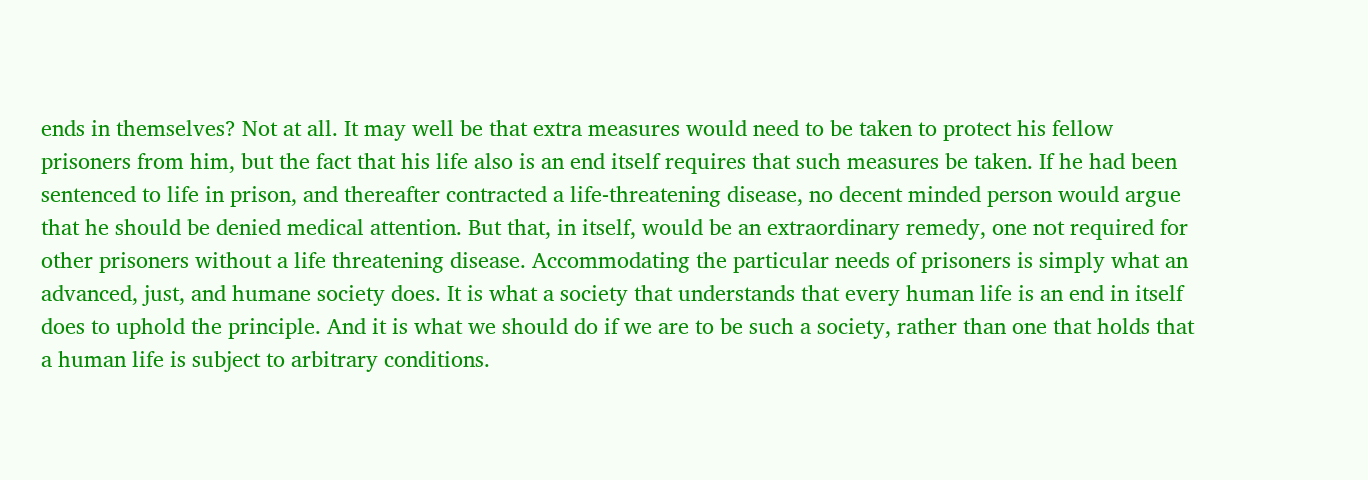ends in themselves? Not at all. It may well be that extra measures would need to be taken to protect his fellow prisoners from him, but the fact that his life also is an end itself requires that such measures be taken. If he had been sentenced to life in prison, and thereafter contracted a life-threatening disease, no decent minded person would argue that he should be denied medical attention. But that, in itself, would be an extraordinary remedy, one not required for other prisoners without a life threatening disease. Accommodating the particular needs of prisoners is simply what an advanced, just, and humane society does. It is what a society that understands that every human life is an end in itself does to uphold the principle. And it is what we should do if we are to be such a society, rather than one that holds that a human life is subject to arbitrary conditions.